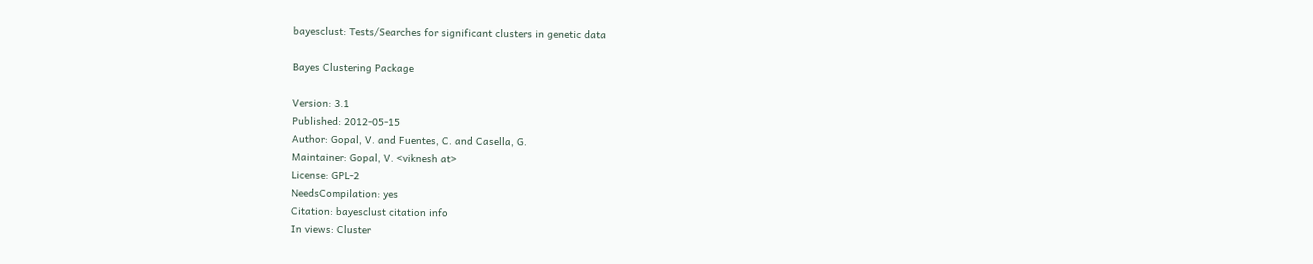bayesclust: Tests/Searches for significant clusters in genetic data

Bayes Clustering Package

Version: 3.1
Published: 2012-05-15
Author: Gopal, V. and Fuentes, C. and Casella, G.
Maintainer: Gopal, V. <viknesh at>
License: GPL-2
NeedsCompilation: yes
Citation: bayesclust citation info
In views: Cluster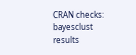CRAN checks: bayesclust results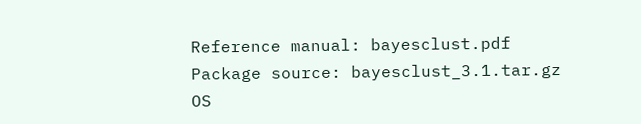Reference manual: bayesclust.pdf
Package source: bayesclust_3.1.tar.gz
OS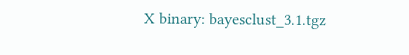X binary: bayesclust_3.1.tgz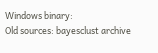Windows binary:
Old sources: bayesclust archive